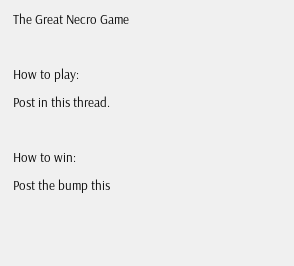The Great Necro Game

How to play:
Post in this thread.

How to win:
Post the bump this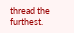thread the furthest.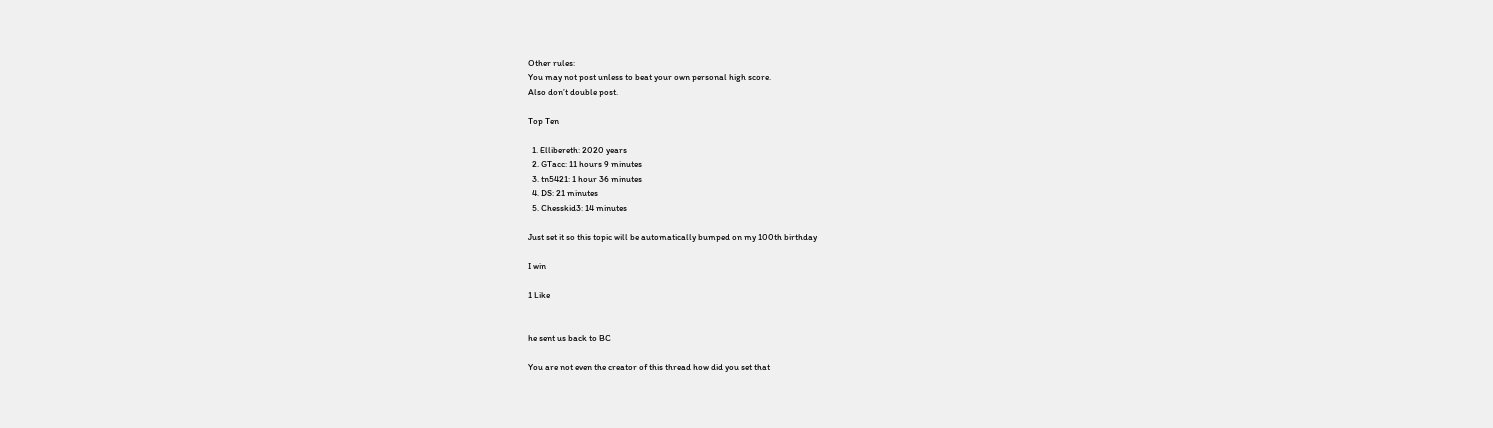Other rules:
You may not post unless to beat your own personal high score.
Also don’t double post.

Top Ten

  1. Ellibereth: 2020 years
  2. GTacc: 11 hours 9 minutes
  3. tn5421: 1 hour 36 minutes
  4. DS: 21 minutes
  5. Chesskid3: 14 minutes

Just set it so this topic will be automatically bumped on my 100th birthday

I win

1 Like


he sent us back to BC

You are not even the creator of this thread how did you set that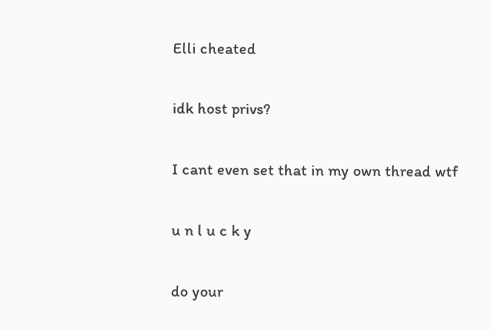Elli cheated

idk host privs?

I cant even set that in my own thread wtf

u n l u c k y

do your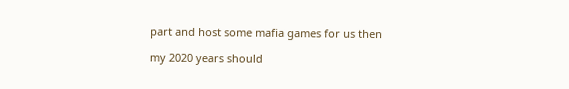part and host some mafia games for us then

my 2020 years should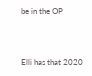be in the OP




Elli has that 2020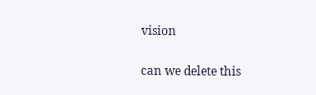vision

can we delete this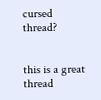cursed thread?


this is a great thread